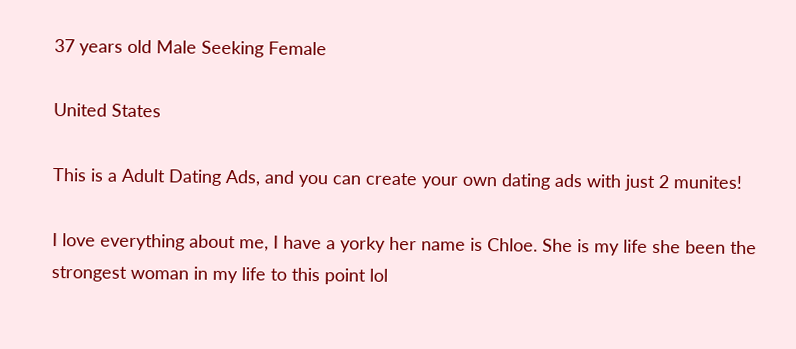37 years old Male Seeking Female

United States

This is a Adult Dating Ads, and you can create your own dating ads with just 2 munites!

I love everything about me, I have a yorky her name is Chloe. She is my life she been the strongest woman in my life to this point lol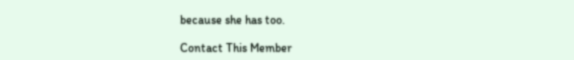because she has too.

Contact This Member